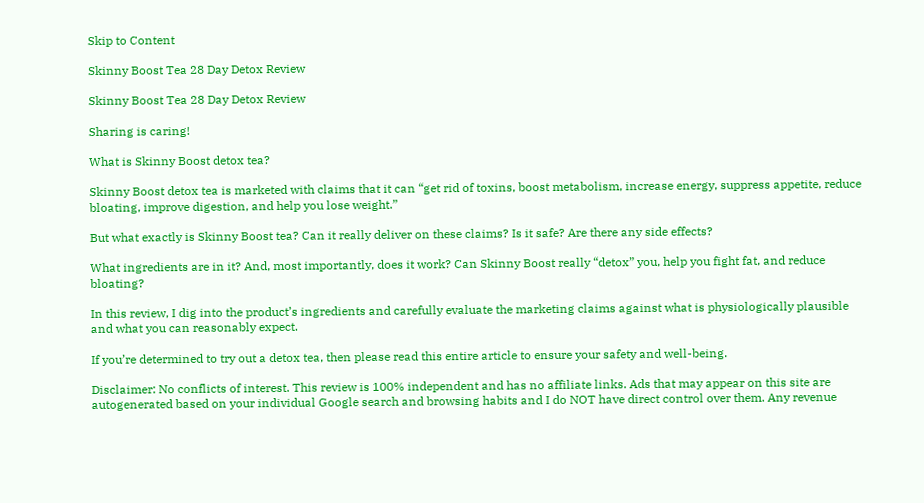Skip to Content

Skinny Boost Tea 28 Day Detox Review

Skinny Boost Tea 28 Day Detox Review

Sharing is caring!

What is Skinny Boost detox tea?

Skinny Boost detox tea is marketed with claims that it can “get rid of toxins, boost metabolism, increase energy, suppress appetite, reduce bloating, improve digestion, and help you lose weight.”

But what exactly is Skinny Boost tea? Can it really deliver on these claims? Is it safe? Are there any side effects?

What ingredients are in it? And, most importantly, does it work? Can Skinny Boost really “detox” you, help you fight fat, and reduce bloating?

In this review, I dig into the product’s ingredients and carefully evaluate the marketing claims against what is physiologically plausible and what you can reasonably expect.

If you’re determined to try out a detox tea, then please read this entire article to ensure your safety and well-being.

Disclaimer: No conflicts of interest. This review is 100% independent and has no affiliate links. Ads that may appear on this site are autogenerated based on your individual Google search and browsing habits and I do NOT have direct control over them. Any revenue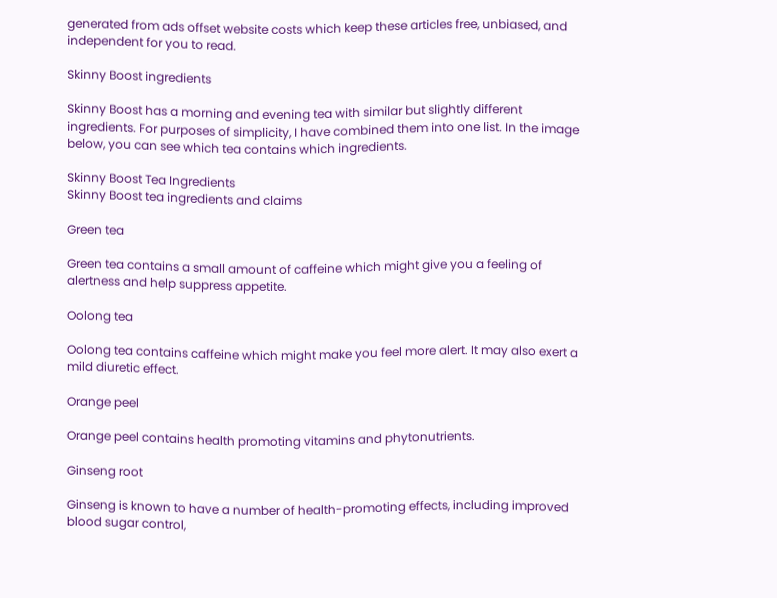generated from ads offset website costs which keep these articles free, unbiased, and independent for you to read.

Skinny Boost ingredients

Skinny Boost has a morning and evening tea with similar but slightly different ingredients. For purposes of simplicity, I have combined them into one list. In the image below, you can see which tea contains which ingredients.

Skinny Boost Tea Ingredients
Skinny Boost tea ingredients and claims

Green tea

Green tea contains a small amount of caffeine which might give you a feeling of alertness and help suppress appetite.

Oolong tea

Oolong tea contains caffeine which might make you feel more alert. It may also exert a mild diuretic effect.

Orange peel

Orange peel contains health promoting vitamins and phytonutrients.

Ginseng root

Ginseng is known to have a number of health-promoting effects, including improved blood sugar control,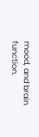mood, and brain function.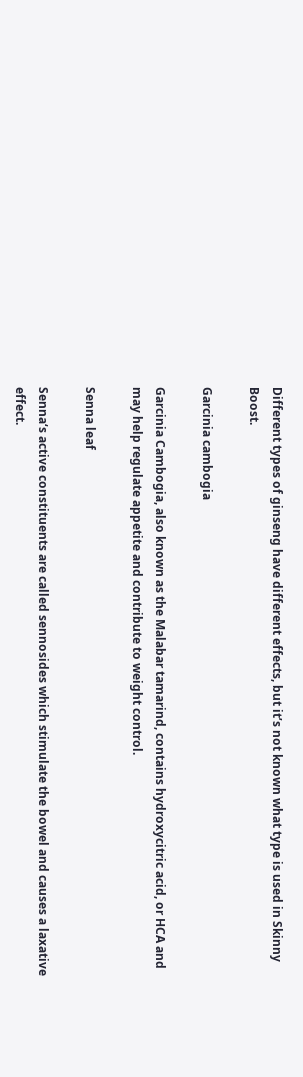Different types of ginseng have different effects, but it’s not known what type is used in Skinny Boost.

Garcinia cambogia

Garcinia Cambogia, also known as the Malabar tamarind, contains hydroxycitric acid, or HCA and may help regulate appetite and contribute to weight control.

Senna leaf

Senna‘s active constituents are called sennosides which stimulate the bowel and causes a laxative effect.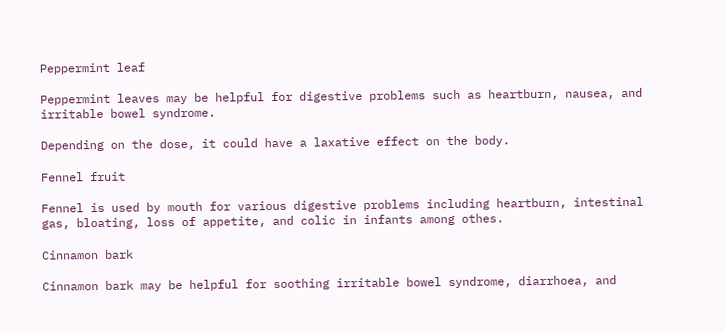Peppermint leaf

Peppermint leaves may be helpful for digestive problems such as heartburn, nausea, and irritable bowel syndrome.

Depending on the dose, it could have a laxative effect on the body.

Fennel fruit

Fennel is used by mouth for various digestive problems including heartburn, intestinal gas, bloating, loss of appetite, and colic in infants among othes.

Cinnamon bark

Cinnamon bark may be helpful for soothing irritable bowel syndrome, diarrhoea, and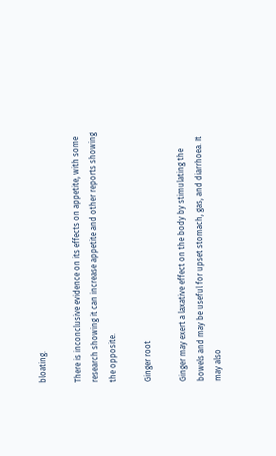bloating.

There is inconclusive evidence on its effects on appetite, with some research showing it can increase appetite and other reports showing the opposite.

Ginger root

Ginger may exert a laxative effect on the body by stimulating the bowels and may be useful for upset stomach, gas, and diarrhoea. It may also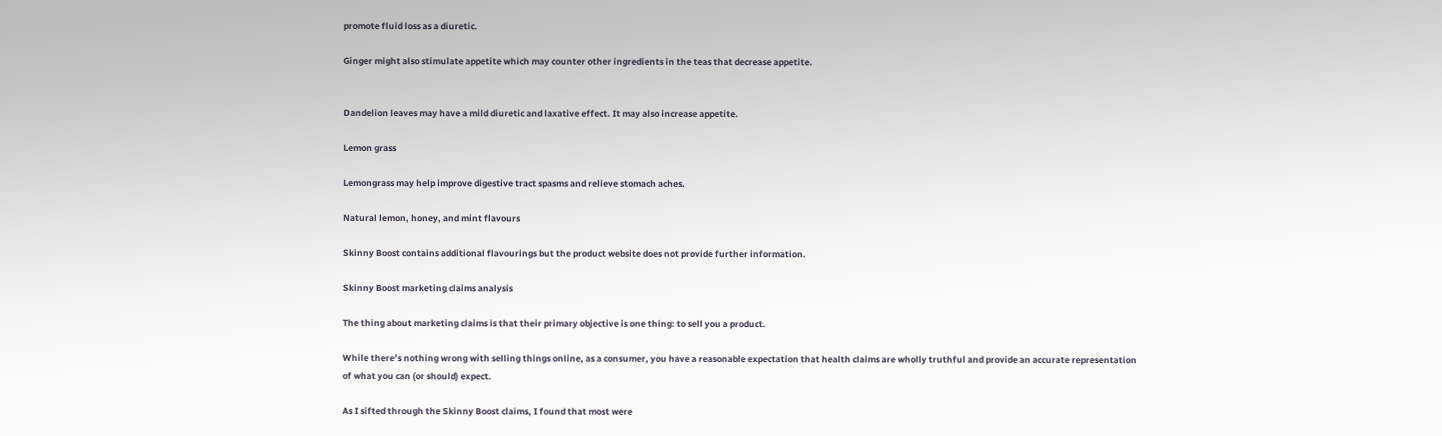promote fluid loss as a diuretic.

Ginger might also stimulate appetite which may counter other ingredients in the teas that decrease appetite.


Dandelion leaves may have a mild diuretic and laxative effect. It may also increase appetite.

Lemon grass

Lemongrass may help improve digestive tract spasms and relieve stomach aches.

Natural lemon, honey, and mint flavours

Skinny Boost contains additional flavourings but the product website does not provide further information.

Skinny Boost marketing claims analysis

The thing about marketing claims is that their primary objective is one thing: to sell you a product.

While there’s nothing wrong with selling things online, as a consumer, you have a reasonable expectation that health claims are wholly truthful and provide an accurate representation of what you can (or should) expect.

As I sifted through the Skinny Boost claims, I found that most were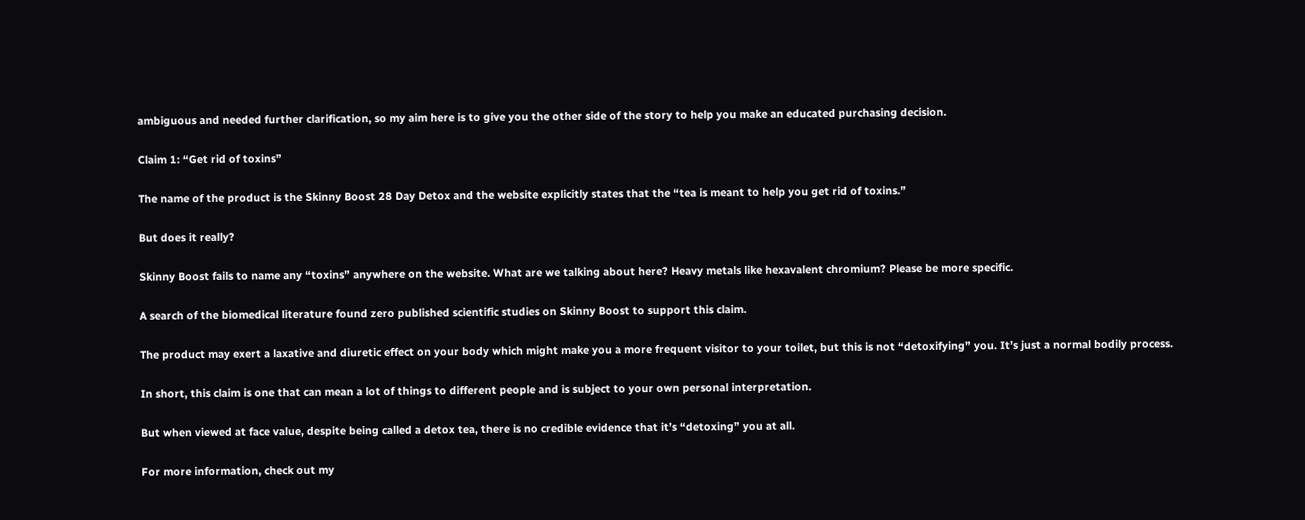ambiguous and needed further clarification, so my aim here is to give you the other side of the story to help you make an educated purchasing decision.

Claim 1: “Get rid of toxins”

The name of the product is the Skinny Boost 28 Day Detox and the website explicitly states that the “tea is meant to help you get rid of toxins.”

But does it really?

Skinny Boost fails to name any “toxins” anywhere on the website. What are we talking about here? Heavy metals like hexavalent chromium? Please be more specific.

A search of the biomedical literature found zero published scientific studies on Skinny Boost to support this claim.

The product may exert a laxative and diuretic effect on your body which might make you a more frequent visitor to your toilet, but this is not “detoxifying” you. It’s just a normal bodily process.

In short, this claim is one that can mean a lot of things to different people and is subject to your own personal interpretation.

But when viewed at face value, despite being called a detox tea, there is no credible evidence that it’s “detoxing” you at all.

For more information, check out my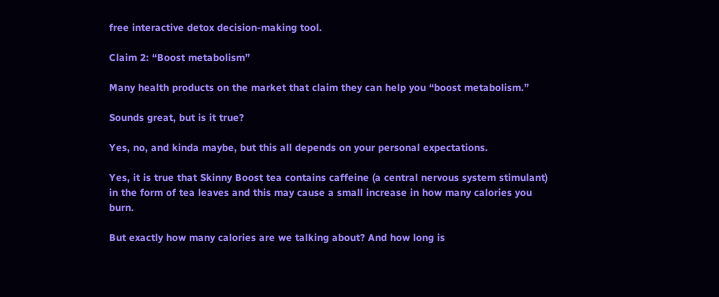free interactive detox decision-making tool.

Claim 2: “Boost metabolism”

Many health products on the market that claim they can help you “boost metabolism.”

Sounds great, but is it true?

Yes, no, and kinda maybe, but this all depends on your personal expectations.

Yes, it is true that Skinny Boost tea contains caffeine (a central nervous system stimulant) in the form of tea leaves and this may cause a small increase in how many calories you burn.

But exactly how many calories are we talking about? And how long is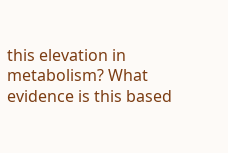this elevation in metabolism? What evidence is this based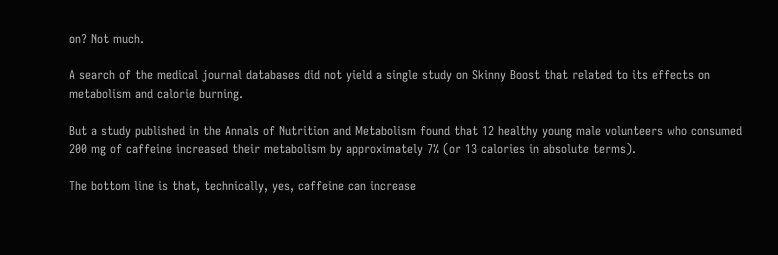on? Not much.

A search of the medical journal databases did not yield a single study on Skinny Boost that related to its effects on metabolism and calorie burning.

But a study published in the Annals of Nutrition and Metabolism found that 12 healthy young male volunteers who consumed 200 mg of caffeine increased their metabolism by approximately 7% (or 13 calories in absolute terms).

The bottom line is that, technically, yes, caffeine can increase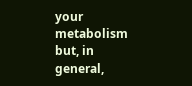your metabolism but, in general,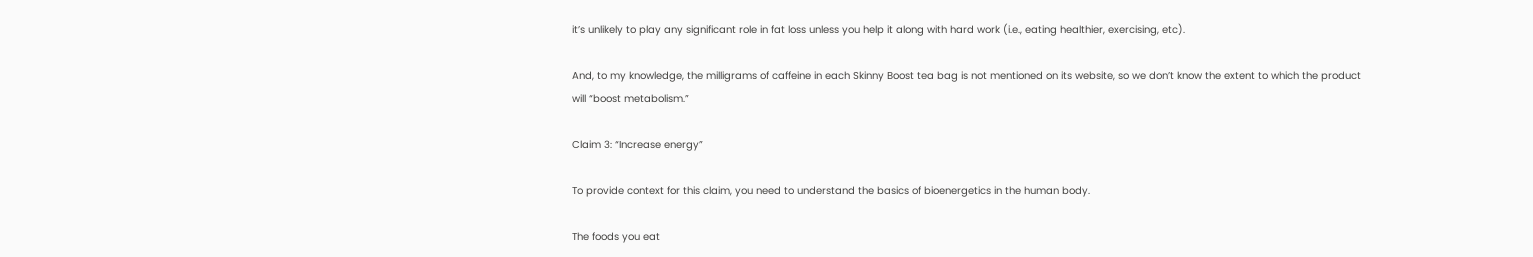it’s unlikely to play any significant role in fat loss unless you help it along with hard work (i.e., eating healthier, exercising, etc).

And, to my knowledge, the milligrams of caffeine in each Skinny Boost tea bag is not mentioned on its website, so we don’t know the extent to which the product will “boost metabolism.”

Claim 3: “Increase energy”

To provide context for this claim, you need to understand the basics of bioenergetics in the human body.

The foods you eat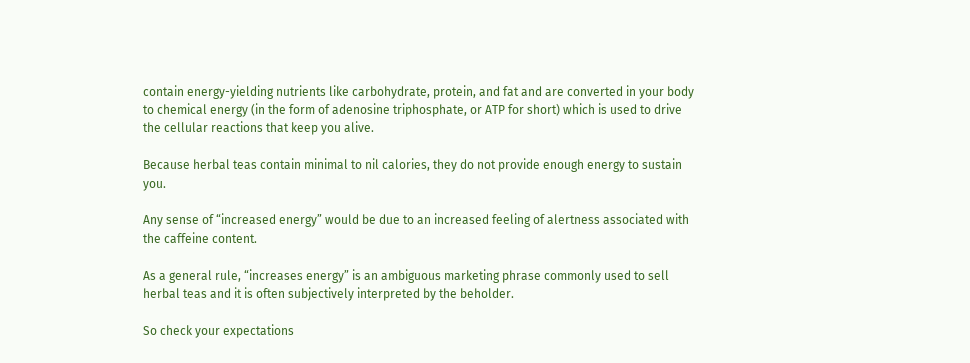contain energy-yielding nutrients like carbohydrate, protein, and fat and are converted in your body to chemical energy (in the form of adenosine triphosphate, or ATP for short) which is used to drive the cellular reactions that keep you alive.

Because herbal teas contain minimal to nil calories, they do not provide enough energy to sustain you.

Any sense of “increased energy” would be due to an increased feeling of alertness associated with the caffeine content.

As a general rule, “increases energy” is an ambiguous marketing phrase commonly used to sell herbal teas and it is often subjectively interpreted by the beholder.

So check your expectations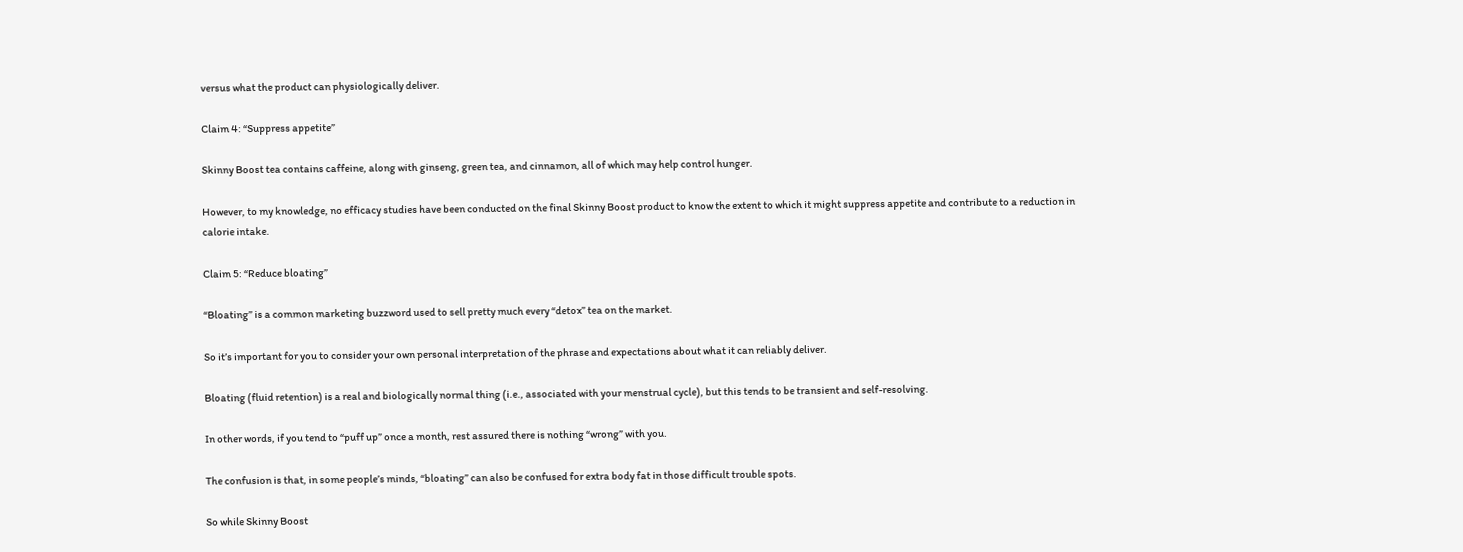versus what the product can physiologically deliver.

Claim 4: “Suppress appetite”

Skinny Boost tea contains caffeine, along with ginseng, green tea, and cinnamon, all of which may help control hunger.

However, to my knowledge, no efficacy studies have been conducted on the final Skinny Boost product to know the extent to which it might suppress appetite and contribute to a reduction in calorie intake.

Claim 5: “Reduce bloating”

“Bloating” is a common marketing buzzword used to sell pretty much every “detox” tea on the market.

So it’s important for you to consider your own personal interpretation of the phrase and expectations about what it can reliably deliver.

Bloating (fluid retention) is a real and biologically normal thing (i.e., associated with your menstrual cycle), but this tends to be transient and self-resolving.

In other words, if you tend to “puff up” once a month, rest assured there is nothing “wrong” with you.

The confusion is that, in some people’s minds, “bloating” can also be confused for extra body fat in those difficult trouble spots.

So while Skinny Boost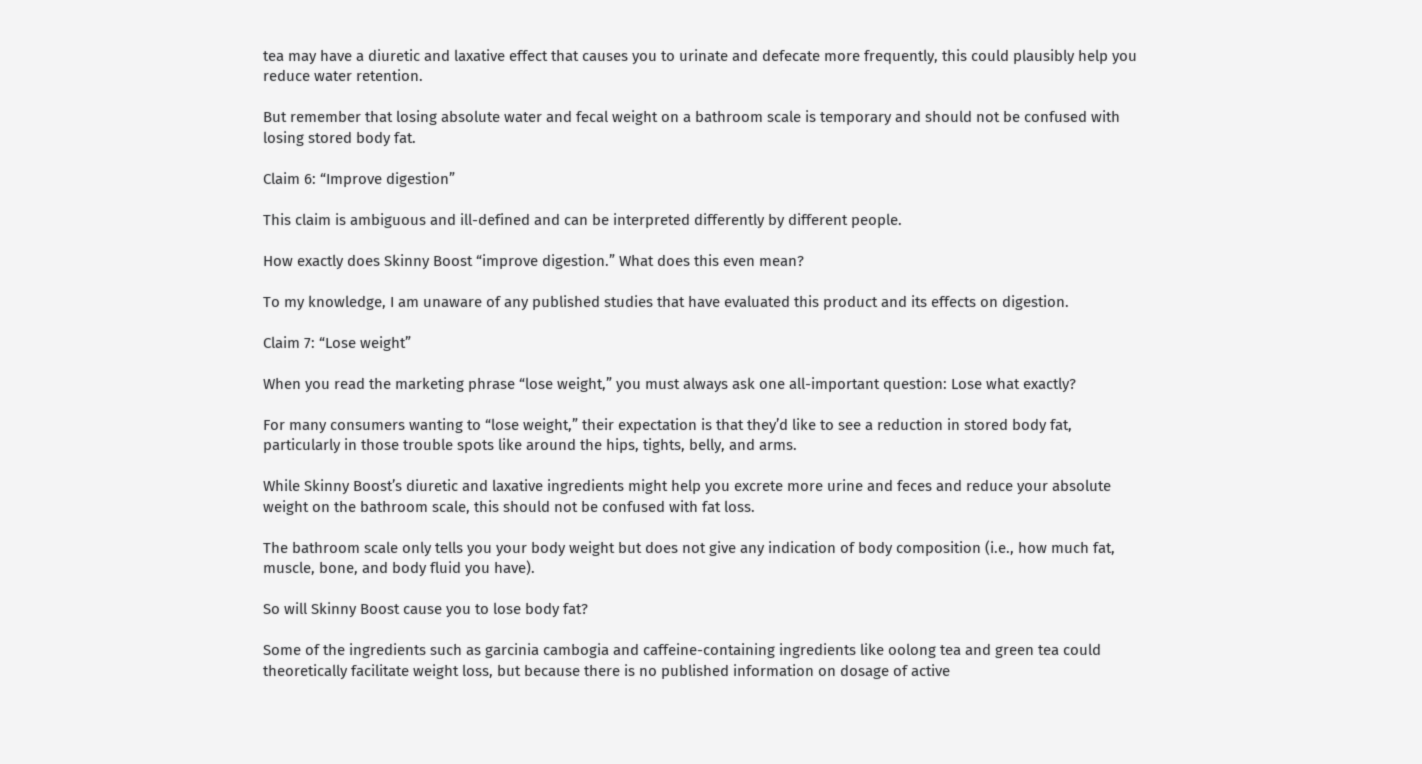tea may have a diuretic and laxative effect that causes you to urinate and defecate more frequently, this could plausibly help you reduce water retention.

But remember that losing absolute water and fecal weight on a bathroom scale is temporary and should not be confused with losing stored body fat.

Claim 6: “Improve digestion”

This claim is ambiguous and ill-defined and can be interpreted differently by different people.

How exactly does Skinny Boost “improve digestion.” What does this even mean?

To my knowledge, I am unaware of any published studies that have evaluated this product and its effects on digestion.

Claim 7: “Lose weight”

When you read the marketing phrase “lose weight,” you must always ask one all-important question: Lose what exactly?

For many consumers wanting to “lose weight,” their expectation is that they’d like to see a reduction in stored body fat, particularly in those trouble spots like around the hips, tights, belly, and arms.

While Skinny Boost’s diuretic and laxative ingredients might help you excrete more urine and feces and reduce your absolute weight on the bathroom scale, this should not be confused with fat loss.

The bathroom scale only tells you your body weight but does not give any indication of body composition (i.e., how much fat, muscle, bone, and body fluid you have).

So will Skinny Boost cause you to lose body fat?

Some of the ingredients such as garcinia cambogia and caffeine-containing ingredients like oolong tea and green tea could theoretically facilitate weight loss, but because there is no published information on dosage of active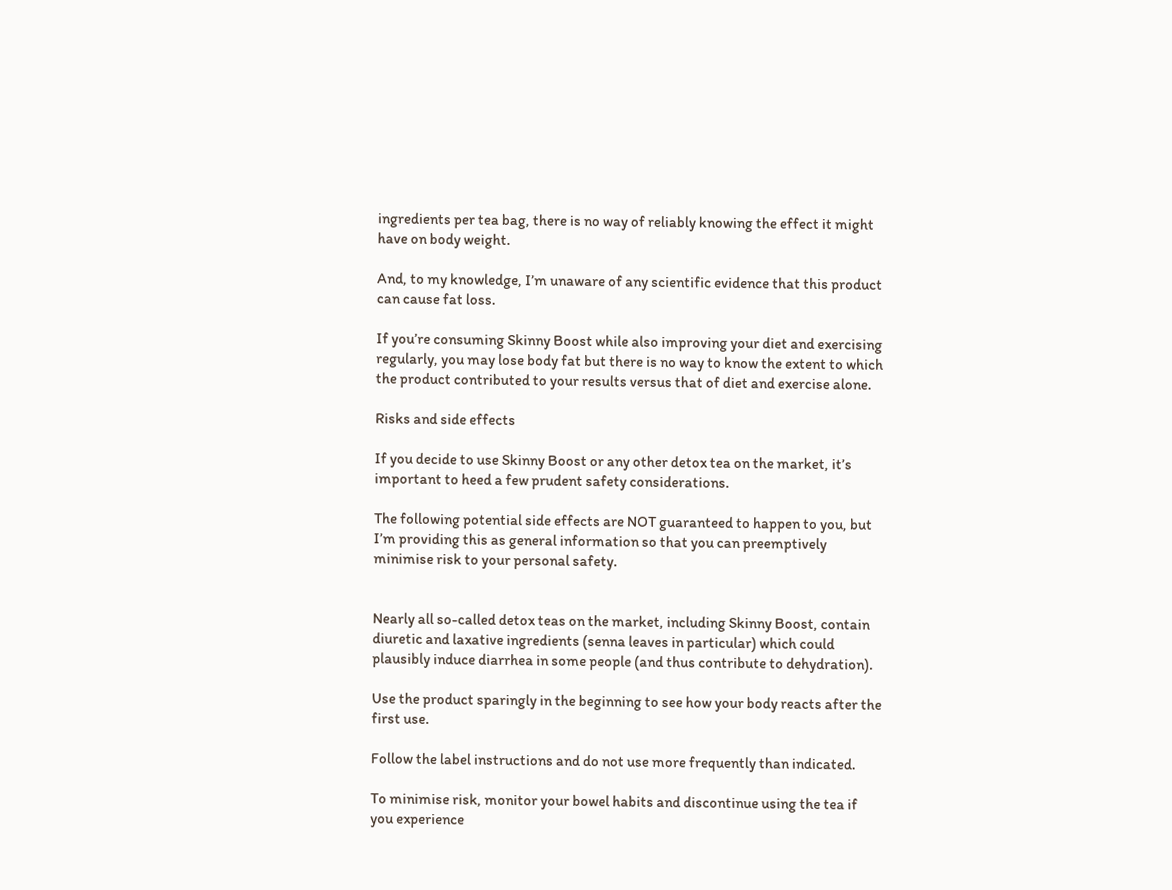ingredients per tea bag, there is no way of reliably knowing the effect it might have on body weight.

And, to my knowledge, I’m unaware of any scientific evidence that this product can cause fat loss.

If you’re consuming Skinny Boost while also improving your diet and exercising regularly, you may lose body fat but there is no way to know the extent to which the product contributed to your results versus that of diet and exercise alone.

Risks and side effects

If you decide to use Skinny Boost or any other detox tea on the market, it’s important to heed a few prudent safety considerations.

The following potential side effects are NOT guaranteed to happen to you, but I’m providing this as general information so that you can preemptively minimise risk to your personal safety.


Nearly all so-called detox teas on the market, including Skinny Boost, contain diuretic and laxative ingredients (senna leaves in particular) which could plausibly induce diarrhea in some people (and thus contribute to dehydration).

Use the product sparingly in the beginning to see how your body reacts after the first use.

Follow the label instructions and do not use more frequently than indicated.

To minimise risk, monitor your bowel habits and discontinue using the tea if you experience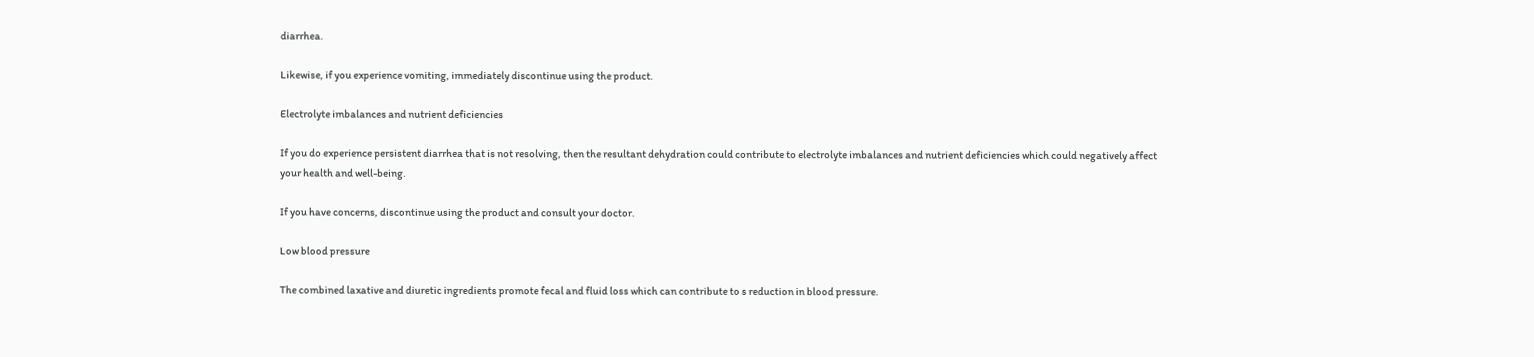diarrhea.

Likewise, if you experience vomiting, immediately discontinue using the product.

Electrolyte imbalances and nutrient deficiencies

If you do experience persistent diarrhea that is not resolving, then the resultant dehydration could contribute to electrolyte imbalances and nutrient deficiencies which could negatively affect your health and well-being.

If you have concerns, discontinue using the product and consult your doctor.

Low blood pressure

The combined laxative and diuretic ingredients promote fecal and fluid loss which can contribute to s reduction in blood pressure.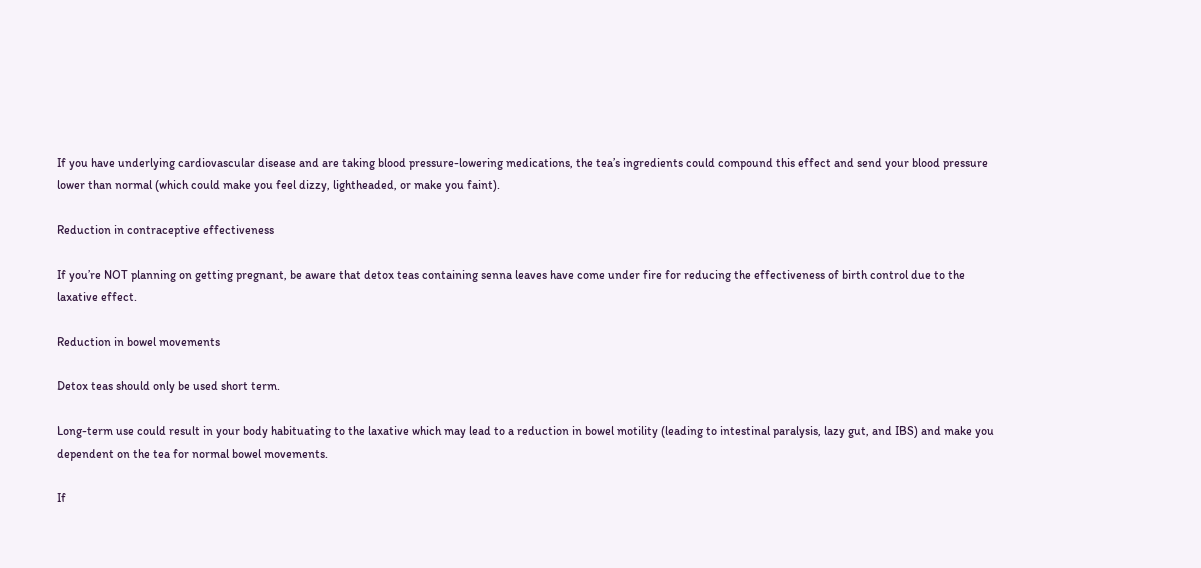If you have underlying cardiovascular disease and are taking blood pressure-lowering medications, the tea’s ingredients could compound this effect and send your blood pressure lower than normal (which could make you feel dizzy, lightheaded, or make you faint).

Reduction in contraceptive effectiveness

If you’re NOT planning on getting pregnant, be aware that detox teas containing senna leaves have come under fire for reducing the effectiveness of birth control due to the laxative effect.

Reduction in bowel movements

Detox teas should only be used short term.

Long-term use could result in your body habituating to the laxative which may lead to a reduction in bowel motility (leading to intestinal paralysis, lazy gut, and IBS) and make you dependent on the tea for normal bowel movements.

If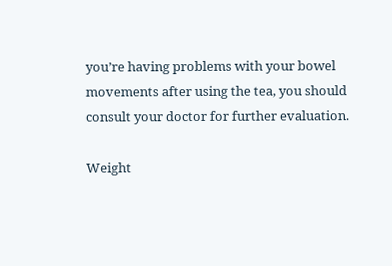you’re having problems with your bowel movements after using the tea, you should consult your doctor for further evaluation.

Weight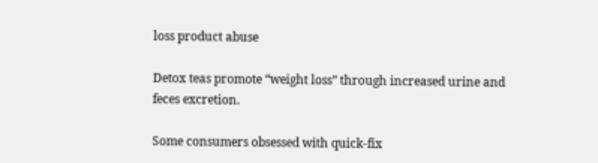loss product abuse

Detox teas promote “weight loss” through increased urine and feces excretion.

Some consumers obsessed with quick-fix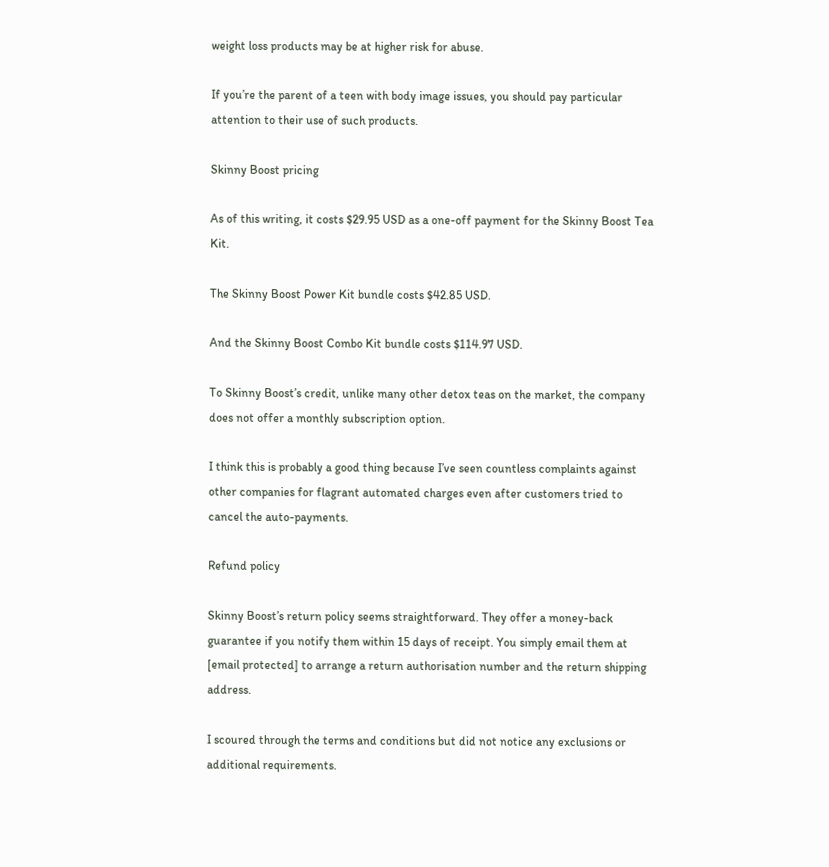weight loss products may be at higher risk for abuse.

If you’re the parent of a teen with body image issues, you should pay particular attention to their use of such products.

Skinny Boost pricing

As of this writing, it costs $29.95 USD as a one-off payment for the Skinny Boost Tea Kit.

The Skinny Boost Power Kit bundle costs $42.85 USD.

And the Skinny Boost Combo Kit bundle costs $114.97 USD.

To Skinny Boost’s credit, unlike many other detox teas on the market, the company does not offer a monthly subscription option.

I think this is probably a good thing because I’ve seen countless complaints against other companies for flagrant automated charges even after customers tried to cancel the auto-payments.

Refund policy

Skinny Boost’s return policy seems straightforward. They offer a money-back guarantee if you notify them within 15 days of receipt. You simply email them at [email protected] to arrange a return authorisation number and the return shipping address.

I scoured through the terms and conditions but did not notice any exclusions or additional requirements.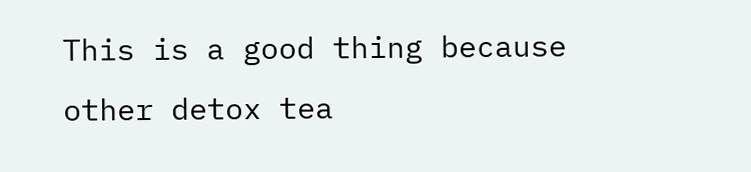This is a good thing because other detox tea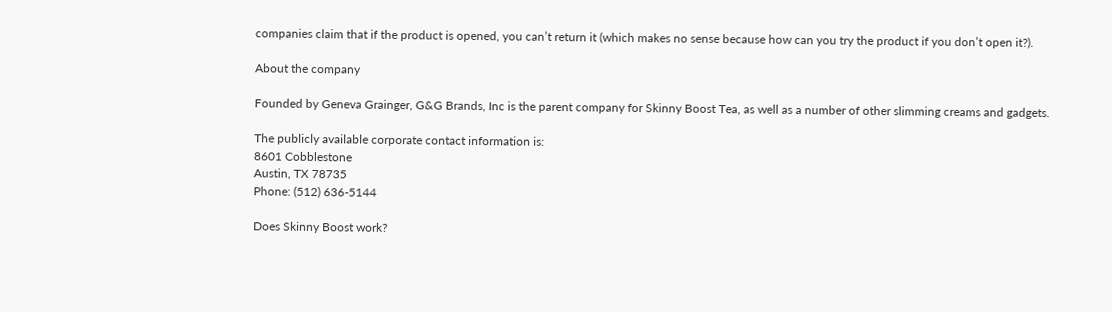companies claim that if the product is opened, you can’t return it (which makes no sense because how can you try the product if you don’t open it?).

About the company

Founded by Geneva Grainger, G&G Brands, Inc is the parent company for Skinny Boost Tea, as well as a number of other slimming creams and gadgets.

The publicly available corporate contact information is:
8601 Cobblestone
Austin, TX 78735
Phone: (512) 636-5144

Does Skinny Boost work?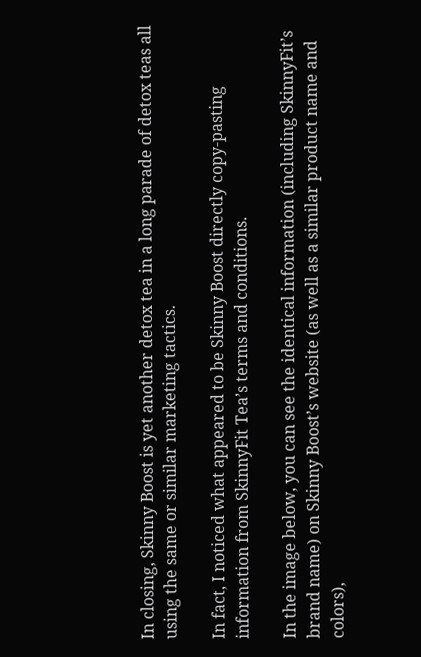In closing, Skinny Boost is yet another detox tea in a long parade of detox teas all using the same or similar marketing tactics.

In fact, I noticed what appeared to be Skinny Boost directly copy-pasting information from SkinnyFit Tea’s terms and conditions.

In the image below, you can see the identical information (including SkinnyFit’s brand name) on Skinny Boost’s website (as well as a similar product name and colors),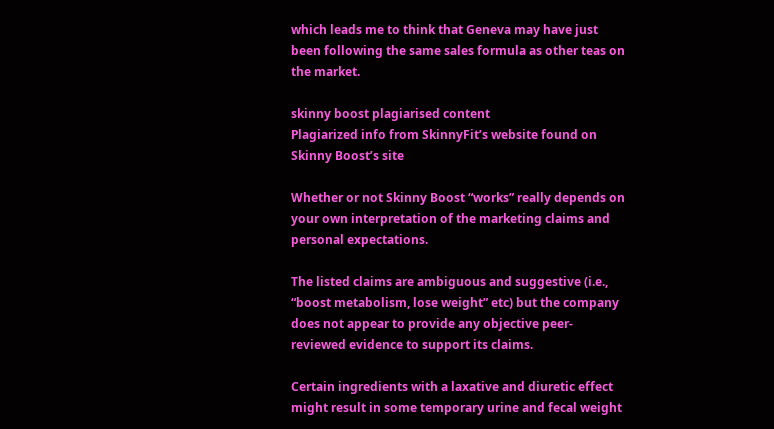which leads me to think that Geneva may have just been following the same sales formula as other teas on the market.

skinny boost plagiarised content
Plagiarized info from SkinnyFit’s website found on Skinny Boost’s site

Whether or not Skinny Boost “works” really depends on your own interpretation of the marketing claims and personal expectations.

The listed claims are ambiguous and suggestive (i.e., “boost metabolism, lose weight” etc) but the company does not appear to provide any objective peer-reviewed evidence to support its claims.

Certain ingredients with a laxative and diuretic effect might result in some temporary urine and fecal weight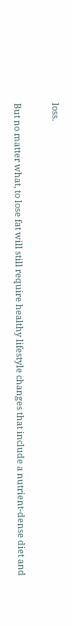loss.

But no matter what, to lose fat will still require healthy lifestyle changes that include a nutrient-dense diet and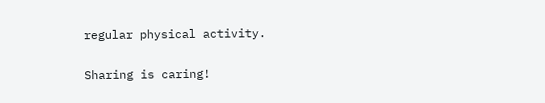regular physical activity.

Sharing is caring!